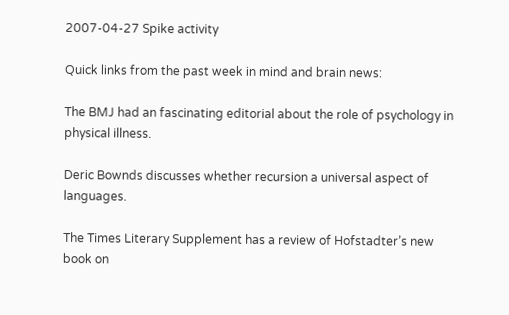2007-04-27 Spike activity

Quick links from the past week in mind and brain news:

The BMJ had an fascinating editorial about the role of psychology in physical illness.

Deric Bownds discusses whether recursion a universal aspect of languages.

The Times Literary Supplement has a review of Hofstadter’s new book on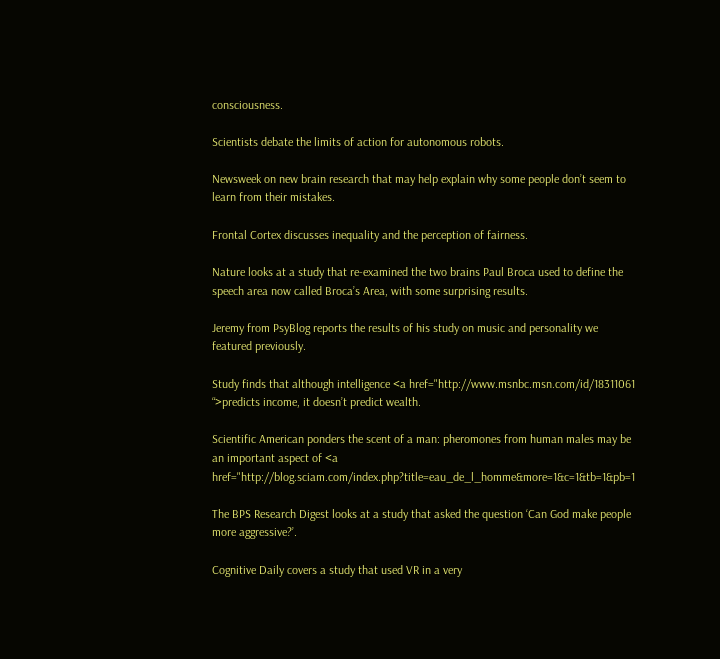consciousness.

Scientists debate the limits of action for autonomous robots.

Newsweek on new brain research that may help explain why some people don’t seem to learn from their mistakes.

Frontal Cortex discusses inequality and the perception of fairness.

Nature looks at a study that re-examined the two brains Paul Broca used to define the speech area now called Broca’s Area, with some surprising results.

Jeremy from PsyBlog reports the results of his study on music and personality we featured previously.

Study finds that although intelligence <a href="http://www.msnbc.msn.com/id/18311061
“>predicts income, it doesn’t predict wealth.

Scientific American ponders the scent of a man: pheromones from human males may be an important aspect of <a href="http://blog.sciam.com/index.php?title=eau_de_l_homme&more=1&c=1&tb=1&pb=1

The BPS Research Digest looks at a study that asked the question ‘Can God make people more aggressive?’.

Cognitive Daily covers a study that used VR in a very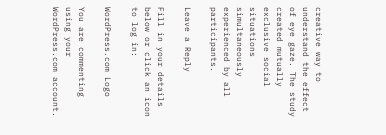creative way to understand the effect of eye gaze. The study created mutually exclusive social situations simultaneously experienced by all participants.

Leave a Reply

Fill in your details below or click an icon to log in:

WordPress.com Logo

You are commenting using your WordPress.com account.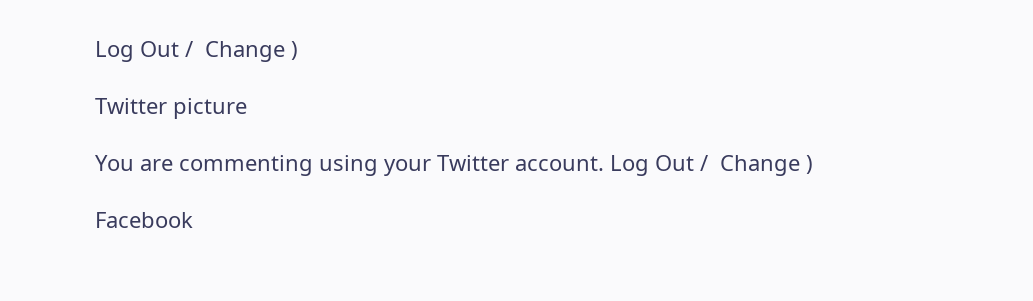Log Out /  Change )

Twitter picture

You are commenting using your Twitter account. Log Out /  Change )

Facebook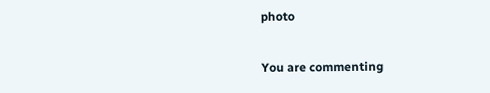photo

You are commenting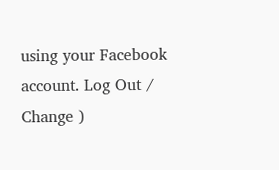using your Facebook account. Log Out /  Change )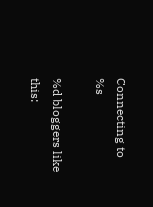Connecting to %s

%d bloggers like this: